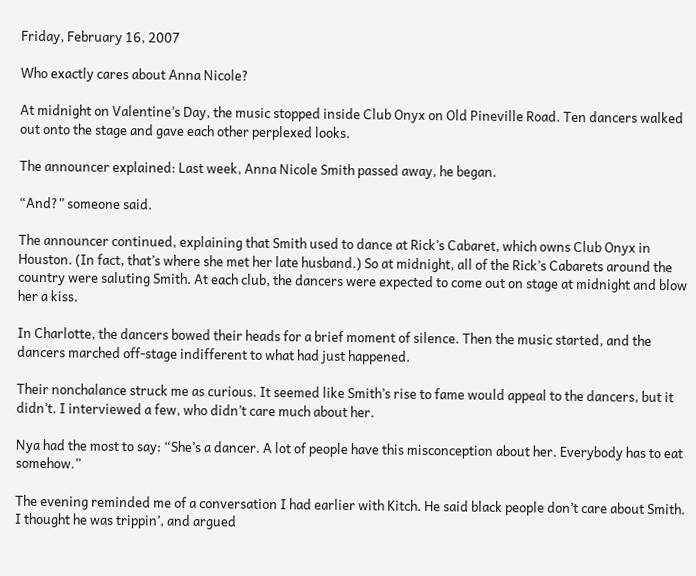Friday, February 16, 2007

Who exactly cares about Anna Nicole?

At midnight on Valentine’s Day, the music stopped inside Club Onyx on Old Pineville Road. Ten dancers walked out onto the stage and gave each other perplexed looks.

The announcer explained: Last week, Anna Nicole Smith passed away, he began.

“And?” someone said.

The announcer continued, explaining that Smith used to dance at Rick’s Cabaret, which owns Club Onyx in Houston. (In fact, that’s where she met her late husband.) So at midnight, all of the Rick’s Cabarets around the country were saluting Smith. At each club, the dancers were expected to come out on stage at midnight and blow her a kiss.

In Charlotte, the dancers bowed their heads for a brief moment of silence. Then the music started, and the dancers marched off-stage indifferent to what had just happened.

Their nonchalance struck me as curious. It seemed like Smith’s rise to fame would appeal to the dancers, but it didn’t. I interviewed a few, who didn’t care much about her.

Nya had the most to say: “She’s a dancer. A lot of people have this misconception about her. Everybody has to eat somehow.”

The evening reminded me of a conversation I had earlier with Kitch. He said black people don’t care about Smith. I thought he was trippin’, and argued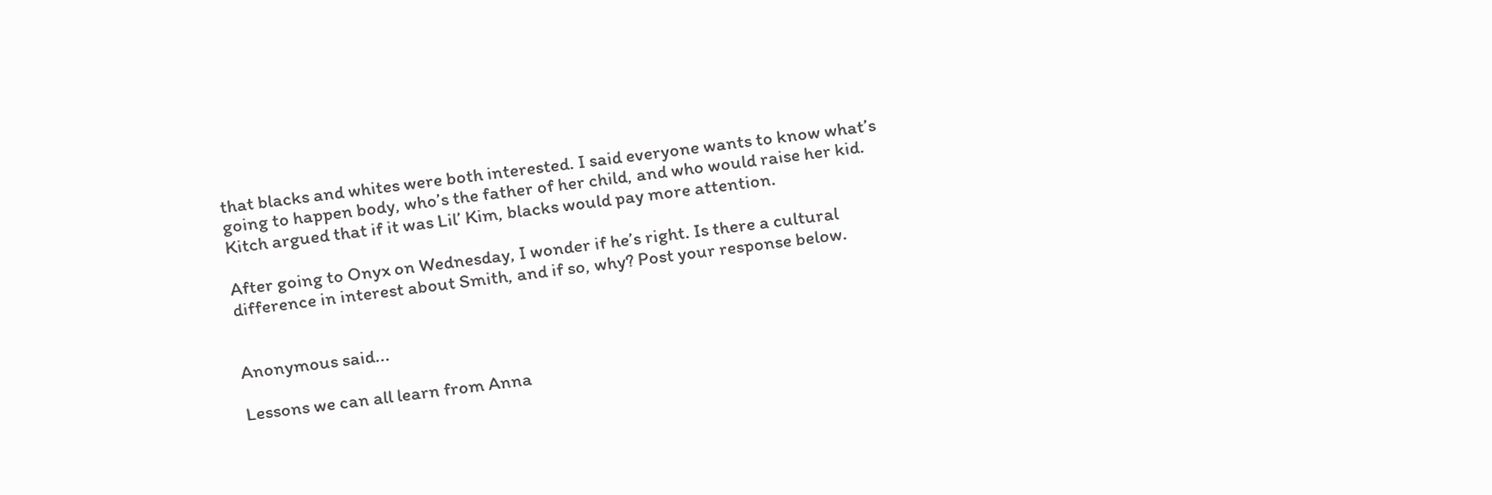that blacks and whites were both interested. I said everyone wants to know what’s going to happen body, who’s the father of her child, and who would raise her kid. Kitch argued that if it was Lil’ Kim, blacks would pay more attention.

After going to Onyx on Wednesday, I wonder if he’s right. Is there a cultural difference in interest about Smith, and if so, why? Post your response below.


Anonymous said...

Lessons we can all learn from Anna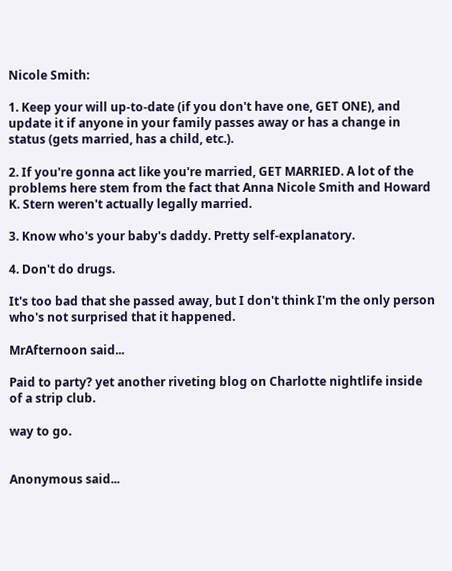Nicole Smith:

1. Keep your will up-to-date (if you don't have one, GET ONE), and update it if anyone in your family passes away or has a change in status (gets married, has a child, etc.).

2. If you're gonna act like you're married, GET MARRIED. A lot of the problems here stem from the fact that Anna Nicole Smith and Howard K. Stern weren't actually legally married.

3. Know who's your baby's daddy. Pretty self-explanatory.

4. Don't do drugs.

It's too bad that she passed away, but I don't think I'm the only person who's not surprised that it happened.

MrAfternoon said...

Paid to party? yet another riveting blog on Charlotte nightlife inside of a strip club.

way to go.


Anonymous said...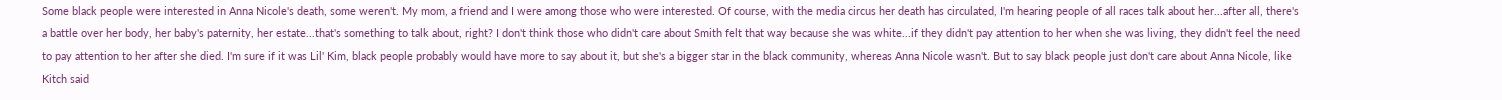Some black people were interested in Anna Nicole's death, some weren't. My mom, a friend and I were among those who were interested. Of course, with the media circus her death has circulated, I'm hearing people of all races talk about her...after all, there's a battle over her body, her baby's paternity, her estate...that's something to talk about, right? I don't think those who didn't care about Smith felt that way because she was white...if they didn't pay attention to her when she was living, they didn't feel the need to pay attention to her after she died. I'm sure if it was Lil' Kim, black people probably would have more to say about it, but she's a bigger star in the black community, whereas Anna Nicole wasn't. But to say black people just don't care about Anna Nicole, like Kitch said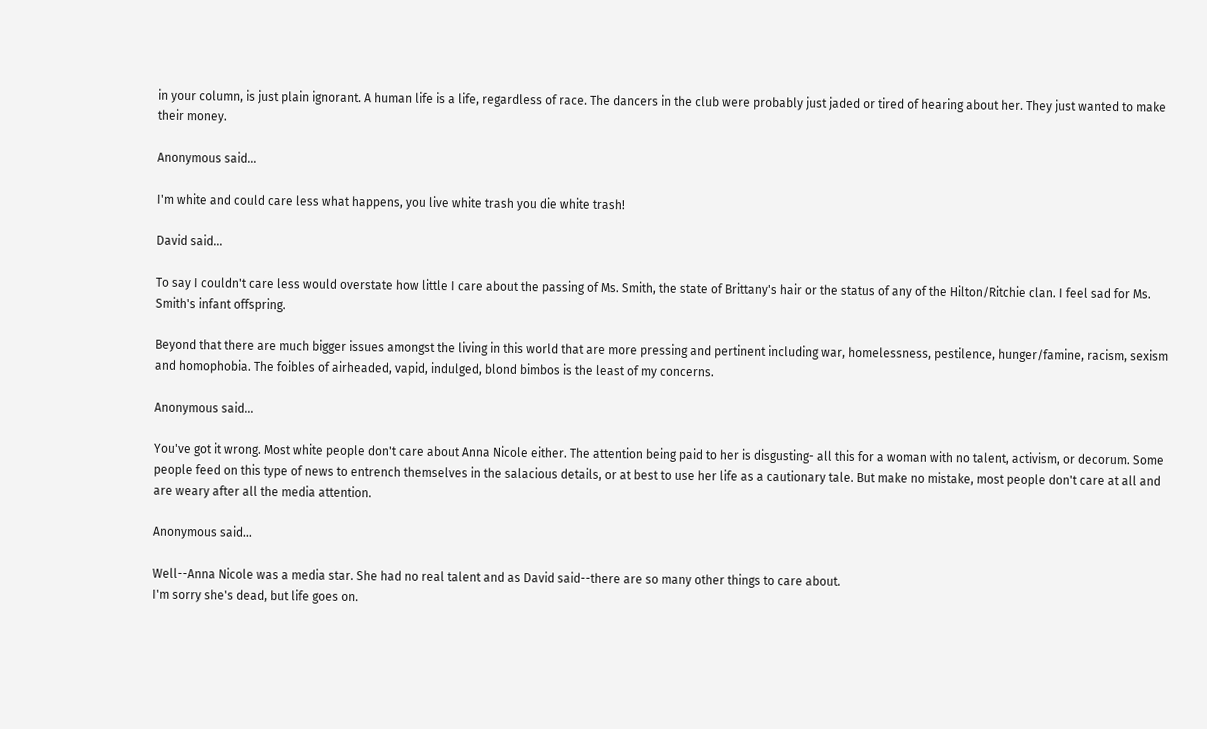in your column, is just plain ignorant. A human life is a life, regardless of race. The dancers in the club were probably just jaded or tired of hearing about her. They just wanted to make their money.

Anonymous said...

I'm white and could care less what happens, you live white trash you die white trash!

David said...

To say I couldn't care less would overstate how little I care about the passing of Ms. Smith, the state of Brittany's hair or the status of any of the Hilton/Ritchie clan. I feel sad for Ms. Smith's infant offspring.

Beyond that there are much bigger issues amongst the living in this world that are more pressing and pertinent including war, homelessness, pestilence, hunger/famine, racism, sexism and homophobia. The foibles of airheaded, vapid, indulged, blond bimbos is the least of my concerns.

Anonymous said...

You've got it wrong. Most white people don't care about Anna Nicole either. The attention being paid to her is disgusting- all this for a woman with no talent, activism, or decorum. Some people feed on this type of news to entrench themselves in the salacious details, or at best to use her life as a cautionary tale. But make no mistake, most people don't care at all and are weary after all the media attention.

Anonymous said...

Well--Anna Nicole was a media star. She had no real talent and as David said--there are so many other things to care about.
I'm sorry she's dead, but life goes on.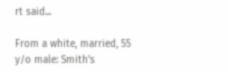rt said...

From a white, married, 55 y/o male: Smith's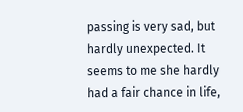passing is very sad, but hardly unexpected. It seems to me she hardly had a fair chance in life,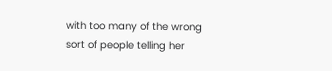with too many of the wrong sort of people telling her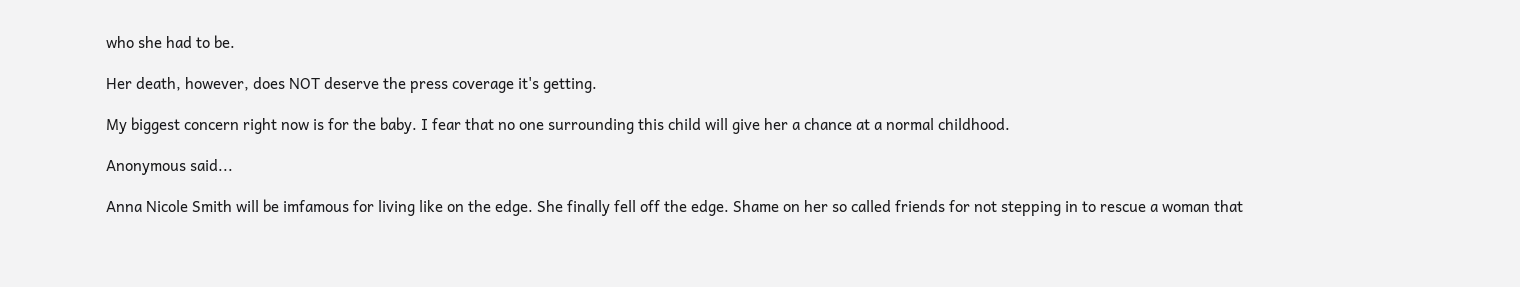who she had to be.

Her death, however, does NOT deserve the press coverage it's getting.

My biggest concern right now is for the baby. I fear that no one surrounding this child will give her a chance at a normal childhood.

Anonymous said...

Anna Nicole Smith will be imfamous for living like on the edge. She finally fell off the edge. Shame on her so called friends for not stepping in to rescue a woman that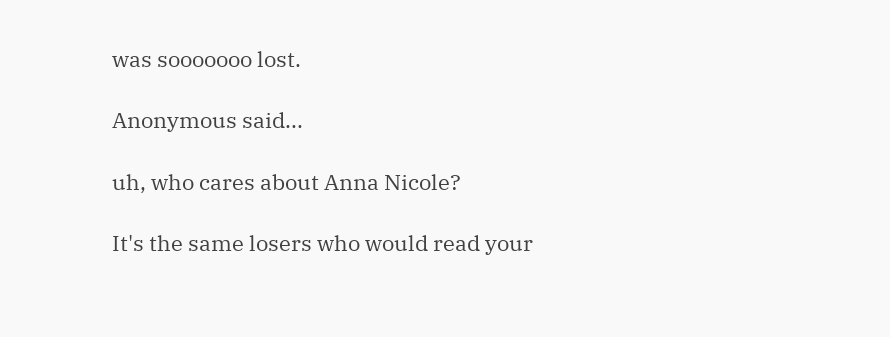was sooooooo lost.

Anonymous said...

uh, who cares about Anna Nicole?

It's the same losers who would read your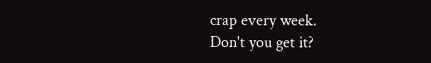crap every week.
Don't you get it?